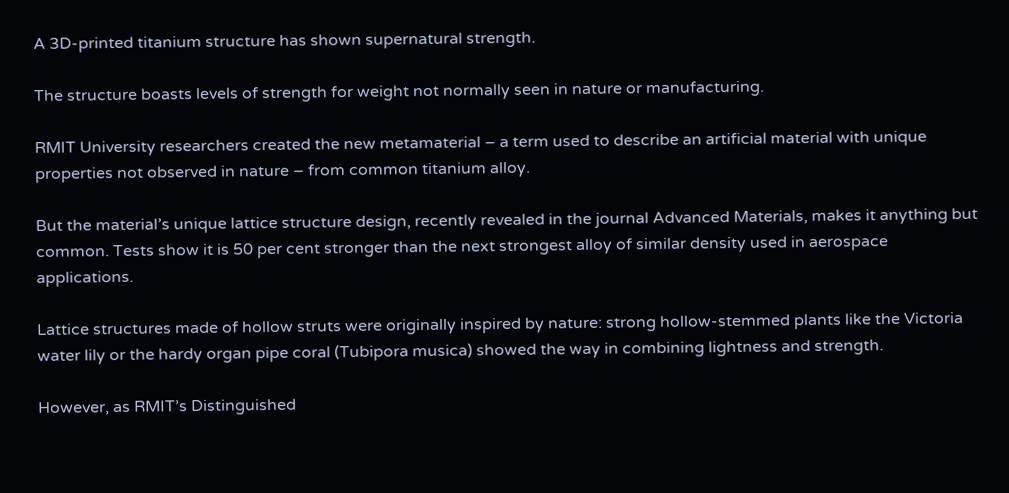A 3D-printed titanium structure has shown supernatural strength.

The structure boasts levels of strength for weight not normally seen in nature or manufacturing.

RMIT University researchers created the new metamaterial – a term used to describe an artificial material with unique properties not observed in nature – from common titanium alloy.

But the material’s unique lattice structure design, recently revealed in the journal Advanced Materials, makes it anything but common. Tests show it is 50 per cent stronger than the next strongest alloy of similar density used in aerospace applications.

Lattice structures made of hollow struts were originally inspired by nature: strong hollow-stemmed plants like the Victoria water lily or the hardy organ pipe coral (Tubipora musica) showed the way in combining lightness and strength.

However, as RMIT’s Distinguished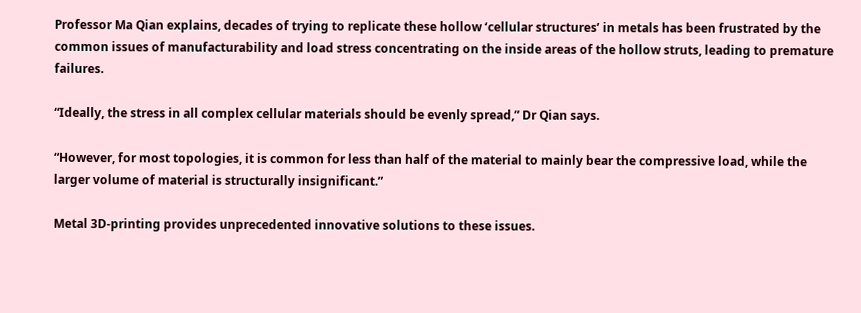Professor Ma Qian explains, decades of trying to replicate these hollow ‘cellular structures’ in metals has been frustrated by the common issues of manufacturability and load stress concentrating on the inside areas of the hollow struts, leading to premature failures.

“Ideally, the stress in all complex cellular materials should be evenly spread,” Dr Qian says.

“However, for most topologies, it is common for less than half of the material to mainly bear the compressive load, while the larger volume of material is structurally insignificant.”

Metal 3D-printing provides unprecedented innovative solutions to these issues.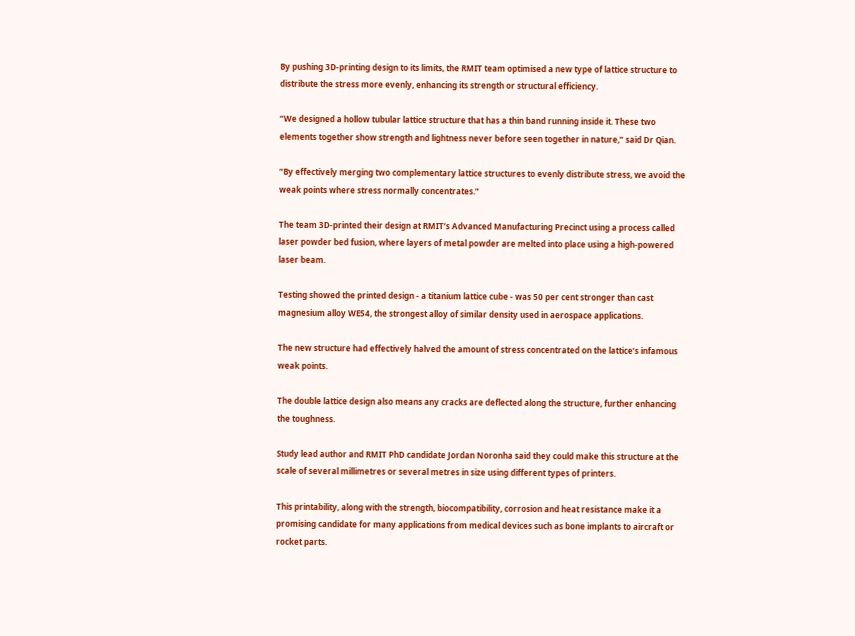By pushing 3D-printing design to its limits, the RMIT team optimised a new type of lattice structure to distribute the stress more evenly, enhancing its strength or structural efficiency.

“We designed a hollow tubular lattice structure that has a thin band running inside it. These two elements together show strength and lightness never before seen together in nature,” said Dr Qian.

“By effectively merging two complementary lattice structures to evenly distribute stress, we avoid the weak points where stress normally concentrates.”

The team 3D-printed their design at RMIT’s Advanced Manufacturing Precinct using a process called laser powder bed fusion, where layers of metal powder are melted into place using a high-powered laser beam.

Testing showed the printed design - a titanium lattice cube - was 50 per cent stronger than cast magnesium alloy WE54, the strongest alloy of similar density used in aerospace applications.

The new structure had effectively halved the amount of stress concentrated on the lattice’s infamous weak points.

The double lattice design also means any cracks are deflected along the structure, further enhancing the toughness.

Study lead author and RMIT PhD candidate Jordan Noronha said they could make this structure at the scale of several millimetres or several metres in size using different types of printers.

This printability, along with the strength, biocompatibility, corrosion and heat resistance make it a promising candidate for many applications from medical devices such as bone implants to aircraft or rocket parts.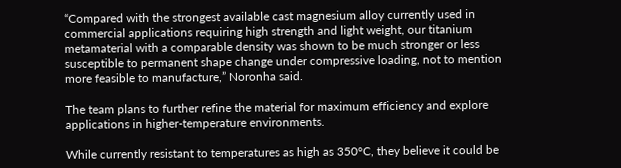“Compared with the strongest available cast magnesium alloy currently used in commercial applications requiring high strength and light weight, our titanium metamaterial with a comparable density was shown to be much stronger or less susceptible to permanent shape change under compressive loading, not to mention more feasible to manufacture,” Noronha said.

The team plans to further refine the material for maximum efficiency and explore applications in higher-temperature environments.

While currently resistant to temperatures as high as 350°C, they believe it could be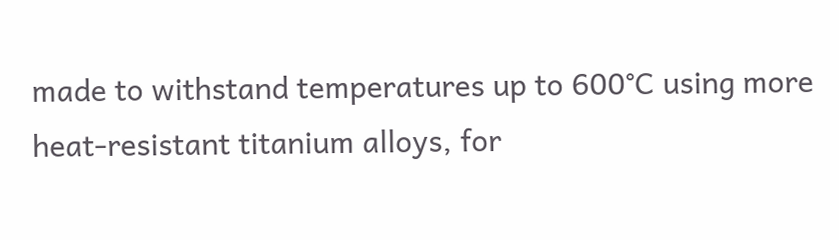made to withstand temperatures up to 600°C using more heat-resistant titanium alloys, for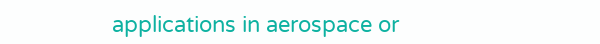applications in aerospace or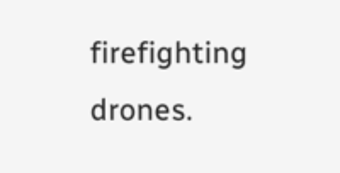firefighting drones.